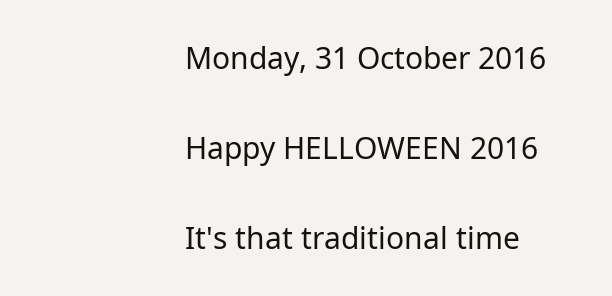Monday, 31 October 2016

Happy HELLOWEEN 2016

It's that traditional time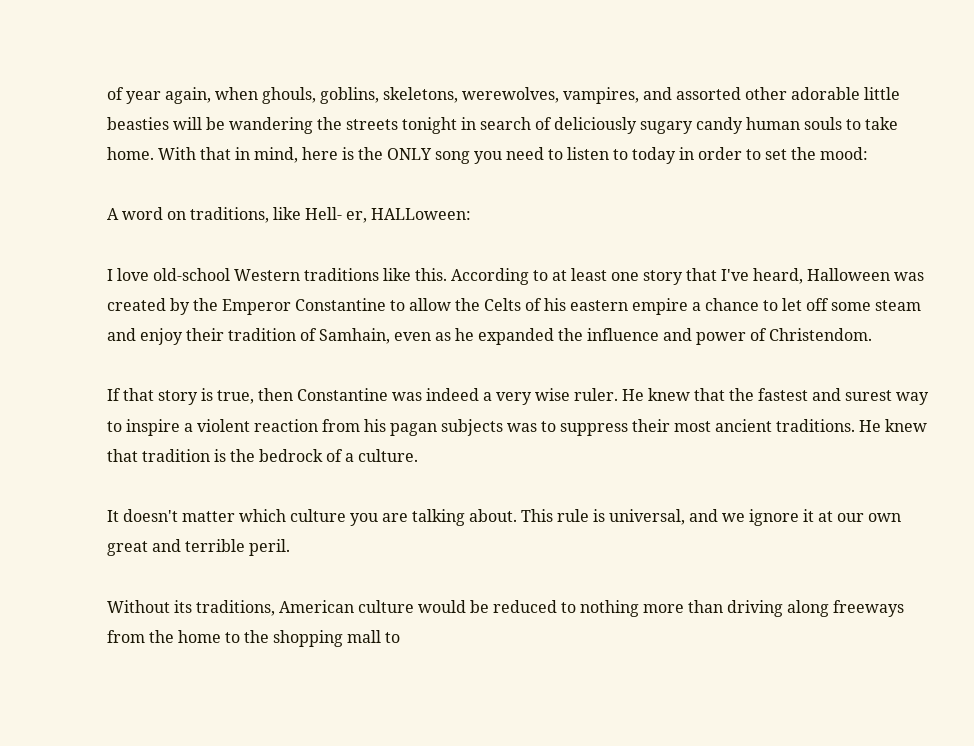of year again, when ghouls, goblins, skeletons, werewolves, vampires, and assorted other adorable little beasties will be wandering the streets tonight in search of deliciously sugary candy human souls to take home. With that in mind, here is the ONLY song you need to listen to today in order to set the mood:

A word on traditions, like Hell- er, HALLoween:

I love old-school Western traditions like this. According to at least one story that I've heard, Halloween was created by the Emperor Constantine to allow the Celts of his eastern empire a chance to let off some steam and enjoy their tradition of Samhain, even as he expanded the influence and power of Christendom.

If that story is true, then Constantine was indeed a very wise ruler. He knew that the fastest and surest way to inspire a violent reaction from his pagan subjects was to suppress their most ancient traditions. He knew that tradition is the bedrock of a culture.

It doesn't matter which culture you are talking about. This rule is universal, and we ignore it at our own great and terrible peril.

Without its traditions, American culture would be reduced to nothing more than driving along freeways from the home to the shopping mall to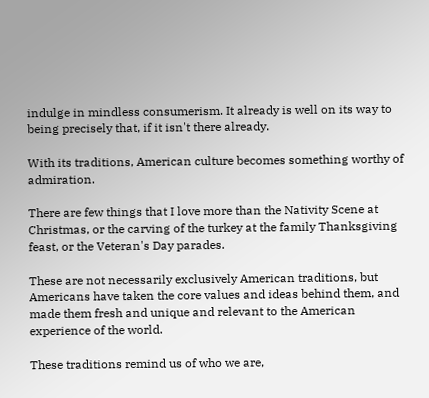indulge in mindless consumerism. It already is well on its way to being precisely that, if it isn't there already.

With its traditions, American culture becomes something worthy of admiration.

There are few things that I love more than the Nativity Scene at Christmas, or the carving of the turkey at the family Thanksgiving feast, or the Veteran's Day parades.

These are not necessarily exclusively American traditions, but Americans have taken the core values and ideas behind them, and made them fresh and unique and relevant to the American experience of the world.

These traditions remind us of who we are,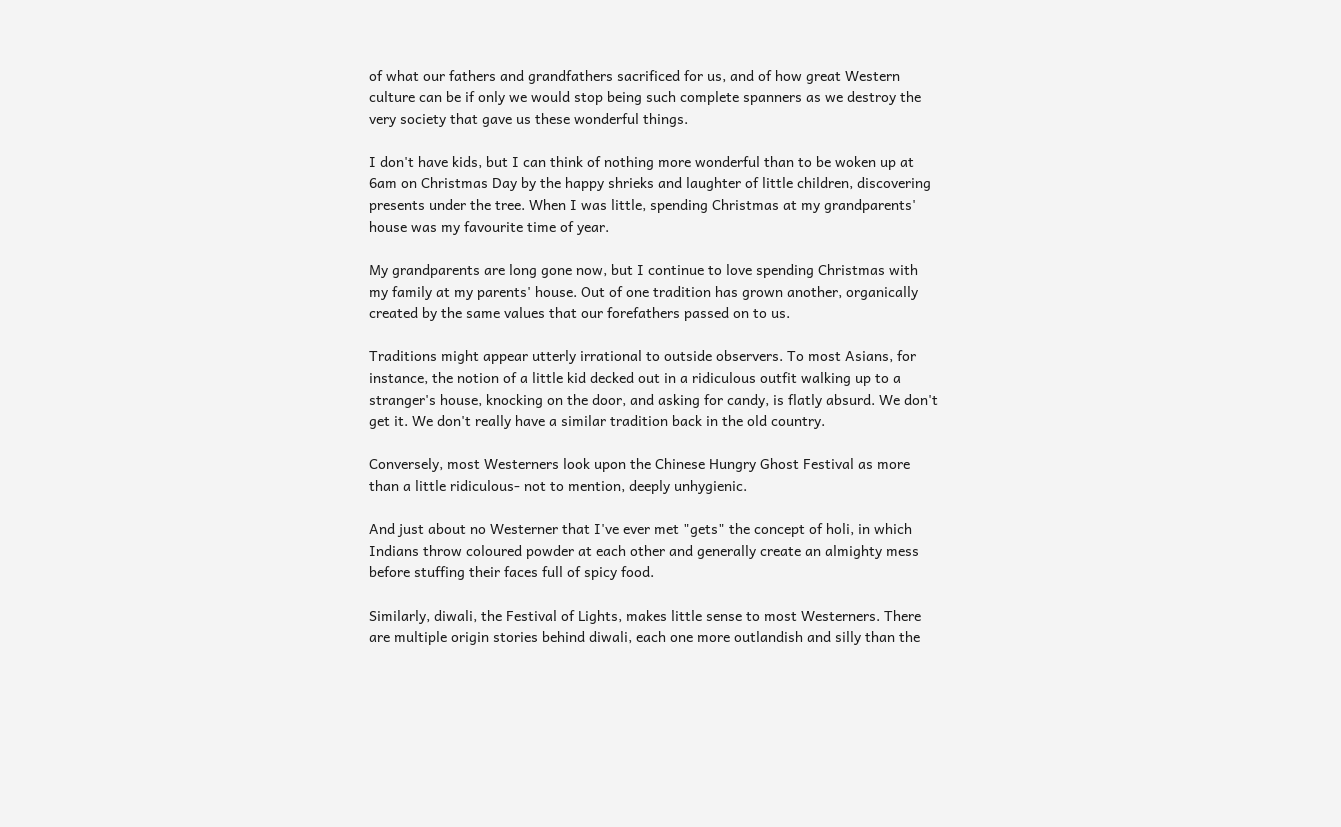of what our fathers and grandfathers sacrificed for us, and of how great Western culture can be if only we would stop being such complete spanners as we destroy the very society that gave us these wonderful things.

I don't have kids, but I can think of nothing more wonderful than to be woken up at 6am on Christmas Day by the happy shrieks and laughter of little children, discovering presents under the tree. When I was little, spending Christmas at my grandparents' house was my favourite time of year.

My grandparents are long gone now, but I continue to love spending Christmas with my family at my parents' house. Out of one tradition has grown another, organically created by the same values that our forefathers passed on to us.

Traditions might appear utterly irrational to outside observers. To most Asians, for instance, the notion of a little kid decked out in a ridiculous outfit walking up to a stranger's house, knocking on the door, and asking for candy, is flatly absurd. We don't get it. We don't really have a similar tradition back in the old country.

Conversely, most Westerners look upon the Chinese Hungry Ghost Festival as more than a little ridiculous- not to mention, deeply unhygienic.

And just about no Westerner that I've ever met "gets" the concept of holi, in which Indians throw coloured powder at each other and generally create an almighty mess before stuffing their faces full of spicy food.

Similarly, diwali, the Festival of Lights, makes little sense to most Westerners. There are multiple origin stories behind diwali, each one more outlandish and silly than the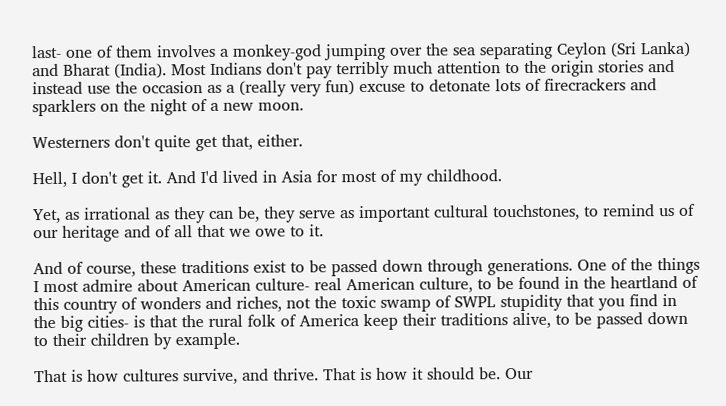last- one of them involves a monkey-god jumping over the sea separating Ceylon (Sri Lanka) and Bharat (India). Most Indians don't pay terribly much attention to the origin stories and instead use the occasion as a (really very fun) excuse to detonate lots of firecrackers and sparklers on the night of a new moon.

Westerners don't quite get that, either.

Hell, I don't get it. And I'd lived in Asia for most of my childhood.

Yet, as irrational as they can be, they serve as important cultural touchstones, to remind us of our heritage and of all that we owe to it.

And of course, these traditions exist to be passed down through generations. One of the things I most admire about American culture- real American culture, to be found in the heartland of this country of wonders and riches, not the toxic swamp of SWPL stupidity that you find in the big cities- is that the rural folk of America keep their traditions alive, to be passed down to their children by example.

That is how cultures survive, and thrive. That is how it should be. Our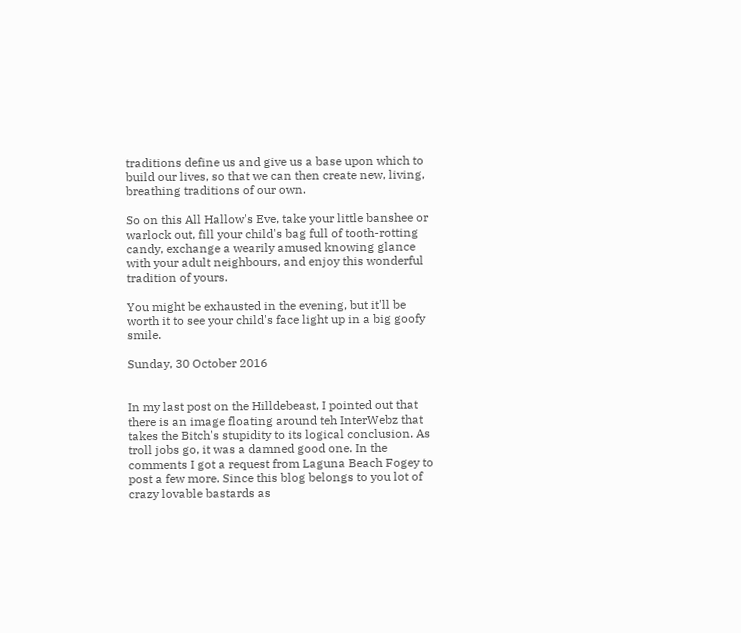traditions define us and give us a base upon which to build our lives, so that we can then create new, living, breathing traditions of our own.

So on this All Hallow's Eve, take your little banshee or warlock out, fill your child's bag full of tooth-rotting candy, exchange a wearily amused knowing glance with your adult neighbours, and enjoy this wonderful tradition of yours.

You might be exhausted in the evening, but it'll be worth it to see your child's face light up in a big goofy smile.

Sunday, 30 October 2016


In my last post on the Hilldebeast, I pointed out that there is an image floating around teh InterWebz that takes the Bitch's stupidity to its logical conclusion. As troll jobs go, it was a damned good one. In the comments I got a request from Laguna Beach Fogey to post a few more. Since this blog belongs to you lot of crazy lovable bastards as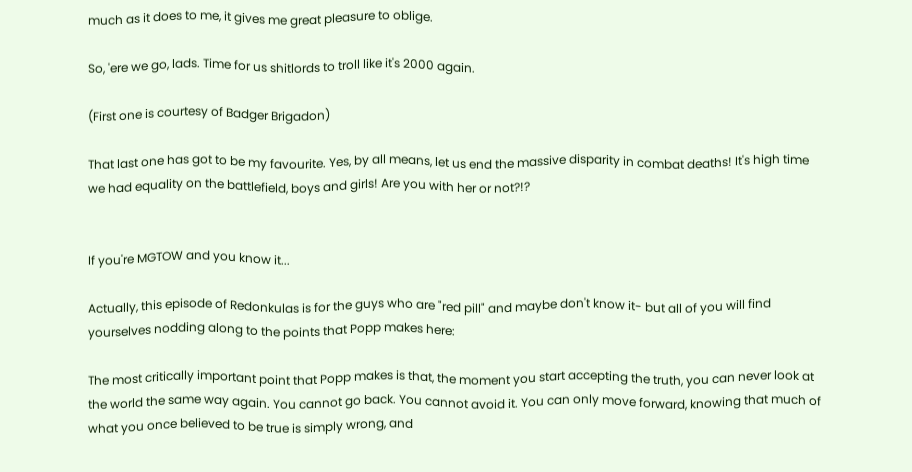much as it does to me, it gives me great pleasure to oblige.

So, 'ere we go, lads. Time for us shitlords to troll like it's 2000 again.

(First one is courtesy of Badger Brigadon)

That last one has got to be my favourite. Yes, by all means, let us end the massive disparity in combat deaths! It's high time we had equality on the battlefield, boys and girls! Are you with her or not?!?


If you're MGTOW and you know it...

Actually, this episode of Redonkulas is for the guys who are "red pill" and maybe don't know it- but all of you will find yourselves nodding along to the points that Popp makes here:

The most critically important point that Popp makes is that, the moment you start accepting the truth, you can never look at the world the same way again. You cannot go back. You cannot avoid it. You can only move forward, knowing that much of what you once believed to be true is simply wrong, and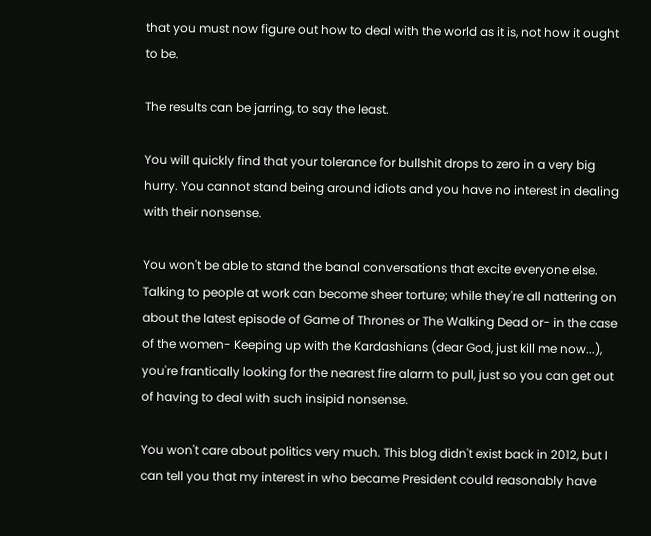that you must now figure out how to deal with the world as it is, not how it ought to be.

The results can be jarring, to say the least.

You will quickly find that your tolerance for bullshit drops to zero in a very big hurry. You cannot stand being around idiots and you have no interest in dealing with their nonsense.

You won't be able to stand the banal conversations that excite everyone else. Talking to people at work can become sheer torture; while they're all nattering on about the latest episode of Game of Thrones or The Walking Dead or- in the case of the women- Keeping up with the Kardashians (dear God, just kill me now...), you're frantically looking for the nearest fire alarm to pull, just so you can get out of having to deal with such insipid nonsense.

You won't care about politics very much. This blog didn't exist back in 2012, but I can tell you that my interest in who became President could reasonably have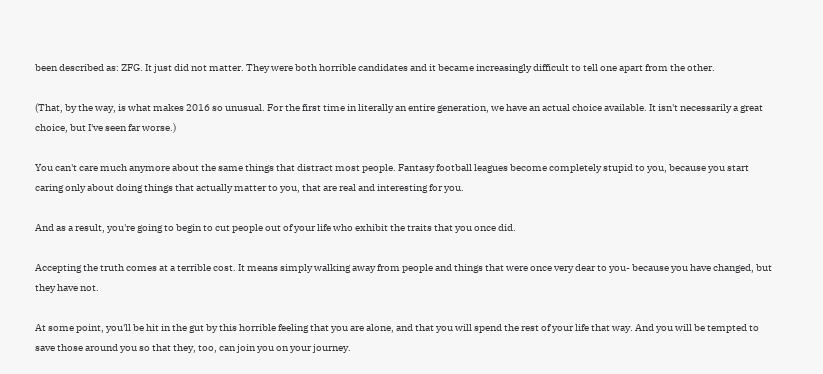been described as: ZFG. It just did not matter. They were both horrible candidates and it became increasingly difficult to tell one apart from the other.

(That, by the way, is what makes 2016 so unusual. For the first time in literally an entire generation, we have an actual choice available. It isn't necessarily a great choice, but I've seen far worse.)

You can't care much anymore about the same things that distract most people. Fantasy football leagues become completely stupid to you, because you start caring only about doing things that actually matter to you, that are real and interesting for you.

And as a result, you're going to begin to cut people out of your life who exhibit the traits that you once did.

Accepting the truth comes at a terrible cost. It means simply walking away from people and things that were once very dear to you- because you have changed, but they have not.

At some point, you'll be hit in the gut by this horrible feeling that you are alone, and that you will spend the rest of your life that way. And you will be tempted to save those around you so that they, too, can join you on your journey.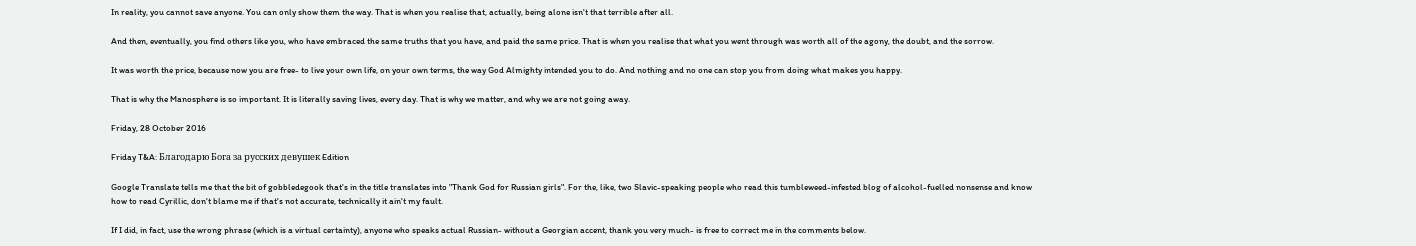In reality, you cannot save anyone. You can only show them the way. That is when you realise that, actually, being alone isn't that terrible after all.

And then, eventually, you find others like you, who have embraced the same truths that you have, and paid the same price. That is when you realise that what you went through was worth all of the agony, the doubt, and the sorrow.

It was worth the price, because now you are free- to live your own life, on your own terms, the way God Almighty intended you to do. And nothing and no one can stop you from doing what makes you happy.

That is why the Manosphere is so important. It is literally saving lives, every day. That is why we matter, and why we are not going away.

Friday, 28 October 2016

Friday T&A: Благодарю Бога за русских девушек Edition

Google Translate tells me that the bit of gobbledegook that's in the title translates into "Thank God for Russian girls". For the, like, two Slavic-speaking people who read this tumbleweed-infested blog of alcohol-fuelled nonsense and know how to read Cyrillic, don't blame me if that's not accurate, technically it ain't my fault.

If I did, in fact, use the wrong phrase (which is a virtual certainty), anyone who speaks actual Russian- without a Georgian accent, thank you very much- is free to correct me in the comments below.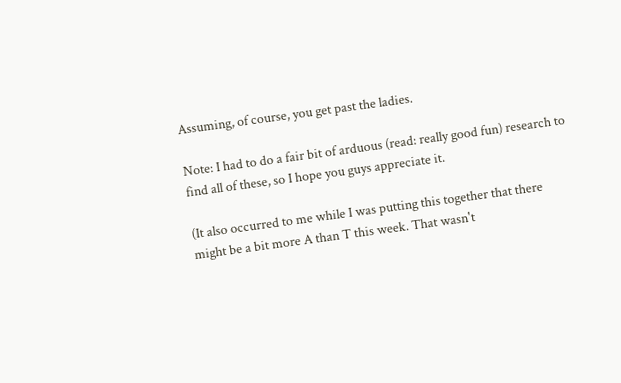Assuming, of course, you get past the ladies.

Note: I had to do a fair bit of arduous (read: really good fun) research to find all of these, so I hope you guys appreciate it.

(It also occurred to me while I was putting this together that there might be a bit more A than T this week. That wasn't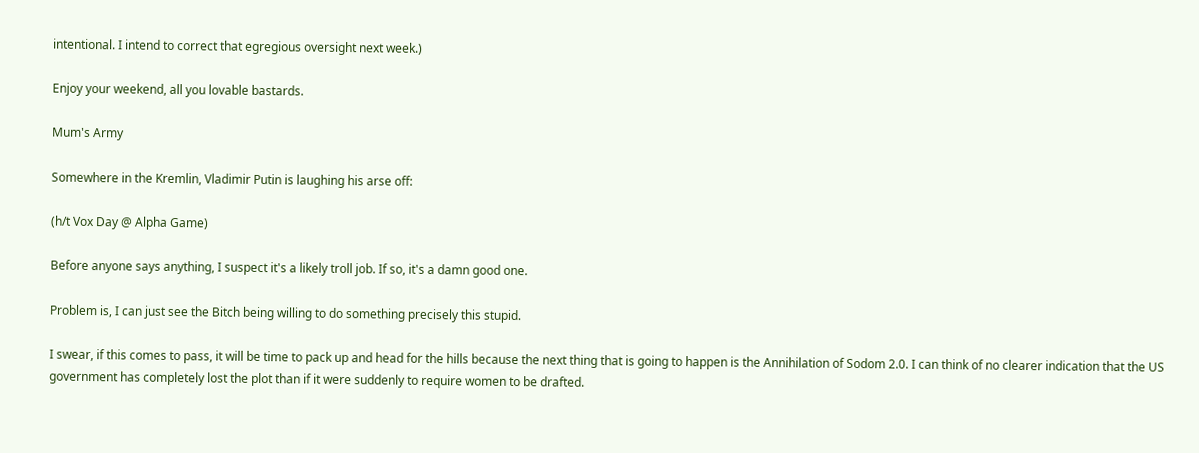intentional. I intend to correct that egregious oversight next week.)

Enjoy your weekend, all you lovable bastards.

Mum's Army

Somewhere in the Kremlin, Vladimir Putin is laughing his arse off:

(h/t Vox Day @ Alpha Game)

Before anyone says anything, I suspect it's a likely troll job. If so, it's a damn good one.

Problem is, I can just see the Bitch being willing to do something precisely this stupid.

I swear, if this comes to pass, it will be time to pack up and head for the hills because the next thing that is going to happen is the Annihilation of Sodom 2.0. I can think of no clearer indication that the US government has completely lost the plot than if it were suddenly to require women to be drafted.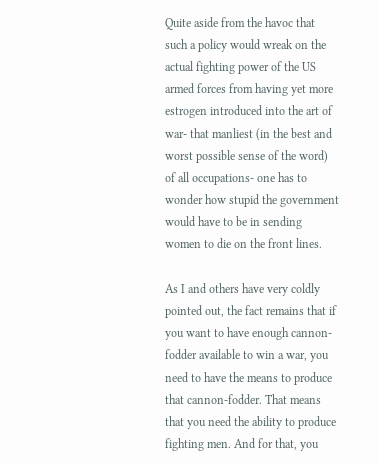Quite aside from the havoc that such a policy would wreak on the actual fighting power of the US armed forces from having yet more estrogen introduced into the art of war- that manliest (in the best and worst possible sense of the word) of all occupations- one has to wonder how stupid the government would have to be in sending women to die on the front lines.

As I and others have very coldly pointed out, the fact remains that if you want to have enough cannon-fodder available to win a war, you need to have the means to produce that cannon-fodder. That means that you need the ability to produce fighting men. And for that, you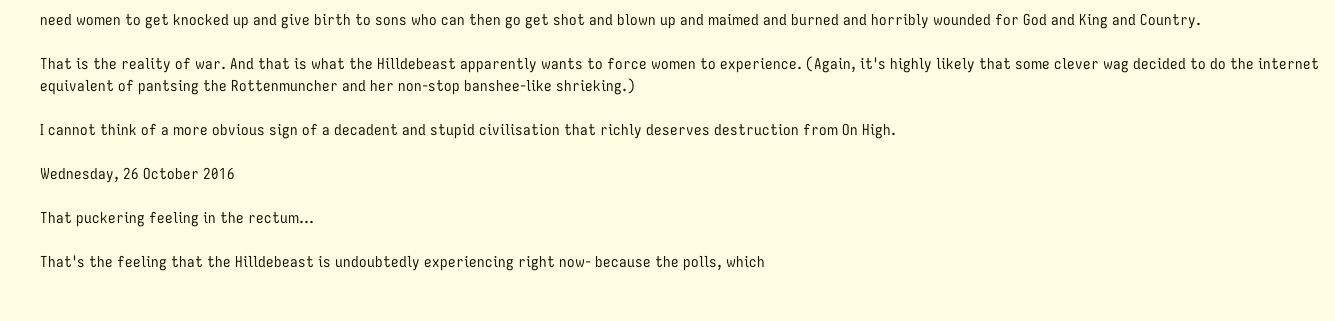need women to get knocked up and give birth to sons who can then go get shot and blown up and maimed and burned and horribly wounded for God and King and Country.

That is the reality of war. And that is what the Hilldebeast apparently wants to force women to experience. (Again, it's highly likely that some clever wag decided to do the internet equivalent of pantsing the Rottenmuncher and her non-stop banshee-like shrieking.)

I cannot think of a more obvious sign of a decadent and stupid civilisation that richly deserves destruction from On High.

Wednesday, 26 October 2016

That puckering feeling in the rectum...

That's the feeling that the Hilldebeast is undoubtedly experiencing right now- because the polls, which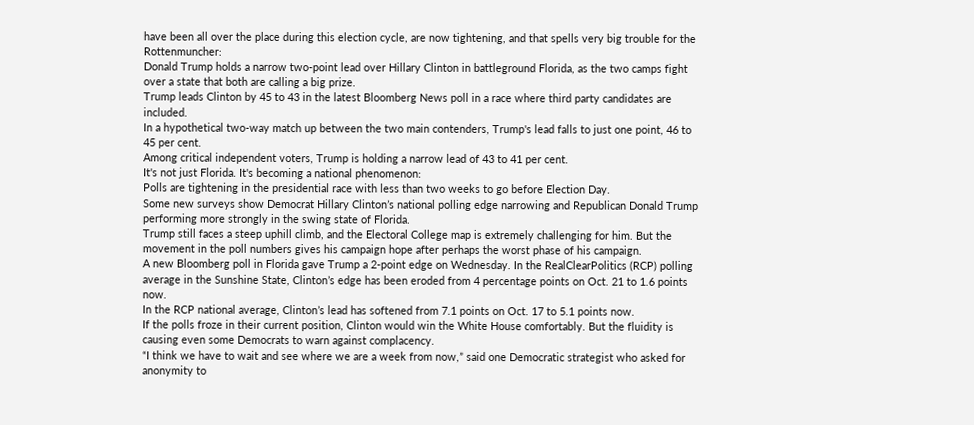have been all over the place during this election cycle, are now tightening, and that spells very big trouble for the Rottenmuncher:
Donald Trump holds a narrow two-point lead over Hillary Clinton in battleground Florida, as the two camps fight over a state that both are calling a big prize.
Trump leads Clinton by 45 to 43 in the latest Bloomberg News poll in a race where third party candidates are included.
In a hypothetical two-way match up between the two main contenders, Trump's lead falls to just one point, 46 to 45 per cent.
Among critical independent voters, Trump is holding a narrow lead of 43 to 41 per cent.
It's not just Florida. It's becoming a national phenomenon:
Polls are tightening in the presidential race with less than two weeks to go before Election Day.
Some new surveys show Democrat Hillary Clinton’s national polling edge narrowing and Republican Donald Trump performing more strongly in the swing state of Florida.
Trump still faces a steep uphill climb, and the Electoral College map is extremely challenging for him. But the movement in the poll numbers gives his campaign hope after perhaps the worst phase of his campaign.
A new Bloomberg poll in Florida gave Trump a 2-point edge on Wednesday. In the RealClearPolitics (RCP) polling average in the Sunshine State, Clinton’s edge has been eroded from 4 percentage points on Oct. 21 to 1.6 points now.
In the RCP national average, Clinton’s lead has softened from 7.1 points on Oct. 17 to 5.1 points now.
If the polls froze in their current position, Clinton would win the White House comfortably. But the fluidity is causing even some Democrats to warn against complacency.
“I think we have to wait and see where we are a week from now,” said one Democratic strategist who asked for anonymity to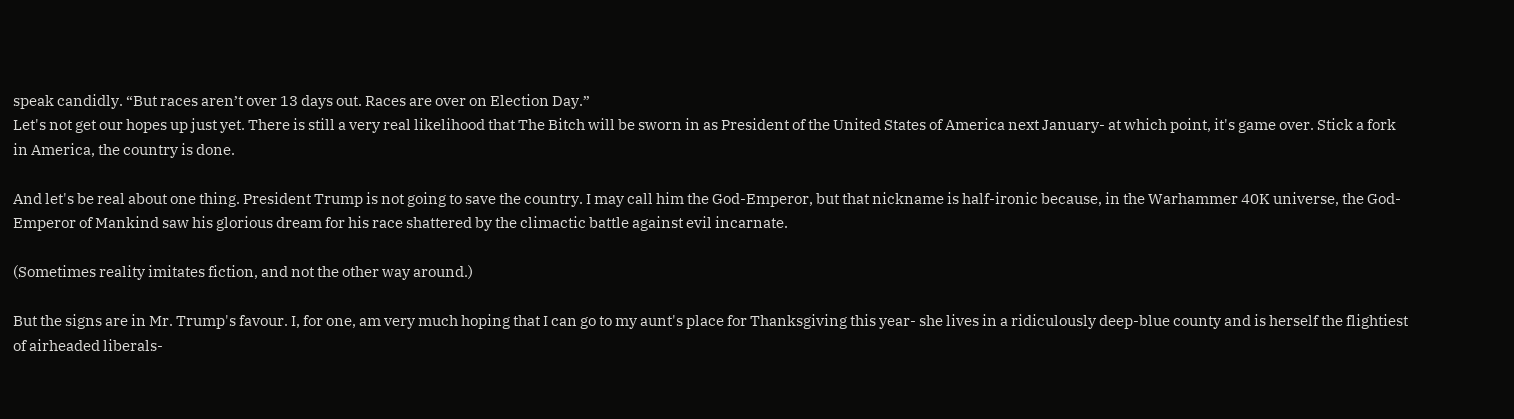speak candidly. “But races aren’t over 13 days out. Races are over on Election Day.”
Let's not get our hopes up just yet. There is still a very real likelihood that The Bitch will be sworn in as President of the United States of America next January- at which point, it's game over. Stick a fork in America, the country is done.

And let's be real about one thing. President Trump is not going to save the country. I may call him the God-Emperor, but that nickname is half-ironic because, in the Warhammer 40K universe, the God-Emperor of Mankind saw his glorious dream for his race shattered by the climactic battle against evil incarnate.

(Sometimes reality imitates fiction, and not the other way around.)

But the signs are in Mr. Trump's favour. I, for one, am very much hoping that I can go to my aunt's place for Thanksgiving this year- she lives in a ridiculously deep-blue county and is herself the flightiest of airheaded liberals-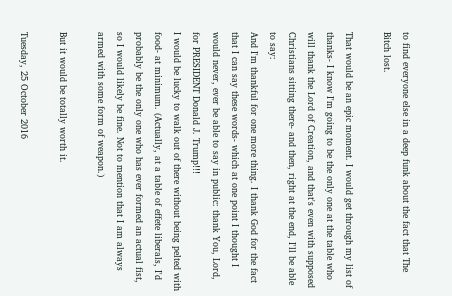to find everyone else in a deep funk about the fact that The Bitch lost.

That would be an epic moment. I would get through my list of thanks- I know I'm going to be the only one at the table who will thank the Lord of Creation, and that's even with supposed Christians sitting there- and then, right at the end, I'll be able to say:
And I'm thankful for one more thing. I thank God for the fact that I can say these words- which at one point I thought I would never, ever be able to say in public: thank You, Lord, for PRESIDENT Donald J. Trump!!!
I would be lucky to walk out of there without being pelted with food- at minimum. (Actually, at a table of effete liberals, I'd probably be the only one who has ever formed an actual fist, so I would likely be fine. Not to mention that I am always armed with some form of weapon.)

But it would be totally worth it.

Tuesday, 25 October 2016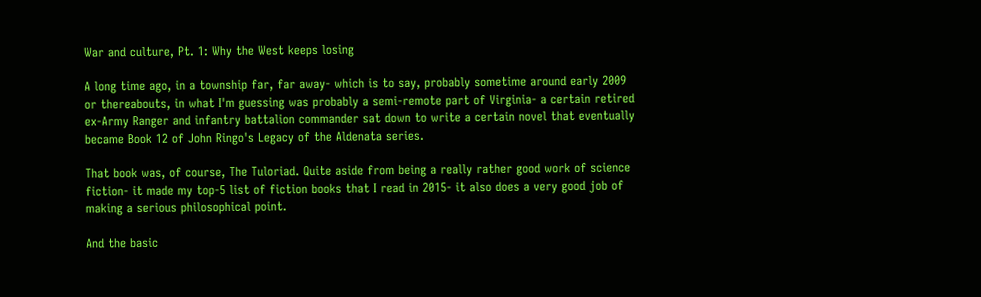War and culture, Pt. 1: Why the West keeps losing

A long time ago, in a township far, far away- which is to say, probably sometime around early 2009 or thereabouts, in what I'm guessing was probably a semi-remote part of Virginia- a certain retired ex-Army Ranger and infantry battalion commander sat down to write a certain novel that eventually became Book 12 of John Ringo's Legacy of the Aldenata series.

That book was, of course, The Tuloriad. Quite aside from being a really rather good work of science fiction- it made my top-5 list of fiction books that I read in 2015- it also does a very good job of making a serious philosophical point.

And the basic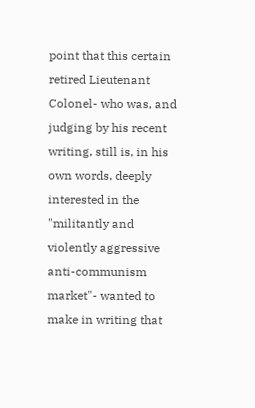point that this certain retired Lieutenant Colonel- who was, and judging by his recent writing, still is, in his own words, deeply interested in the "militantly and violently aggressive anti-communism market"- wanted to make in writing that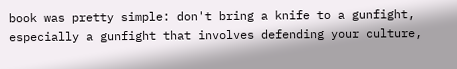book was pretty simple: don't bring a knife to a gunfight, especially a gunfight that involves defending your culture,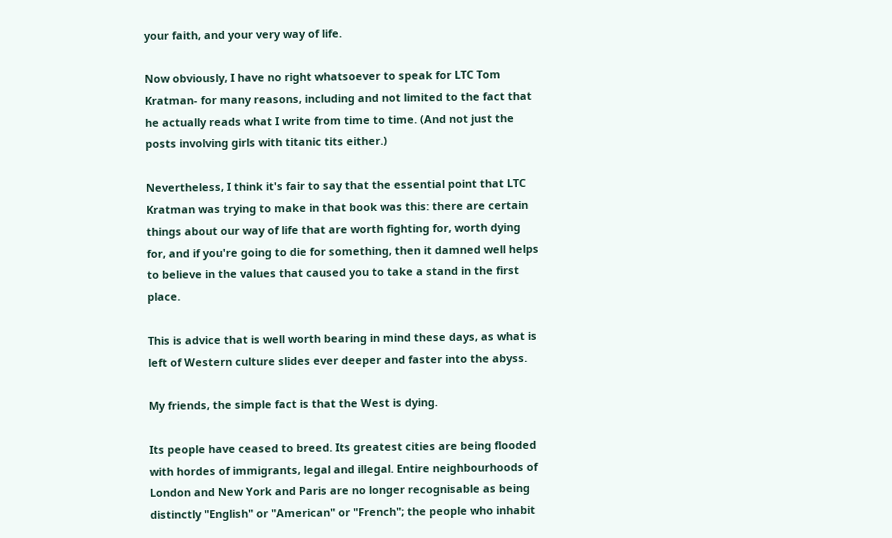your faith, and your very way of life.

Now obviously, I have no right whatsoever to speak for LTC Tom Kratman- for many reasons, including and not limited to the fact that he actually reads what I write from time to time. (And not just the posts involving girls with titanic tits either.)

Nevertheless, I think it's fair to say that the essential point that LTC Kratman was trying to make in that book was this: there are certain things about our way of life that are worth fighting for, worth dying for, and if you're going to die for something, then it damned well helps to believe in the values that caused you to take a stand in the first place.

This is advice that is well worth bearing in mind these days, as what is left of Western culture slides ever deeper and faster into the abyss.

My friends, the simple fact is that the West is dying.

Its people have ceased to breed. Its greatest cities are being flooded with hordes of immigrants, legal and illegal. Entire neighbourhoods of London and New York and Paris are no longer recognisable as being distinctly "English" or "American" or "French"; the people who inhabit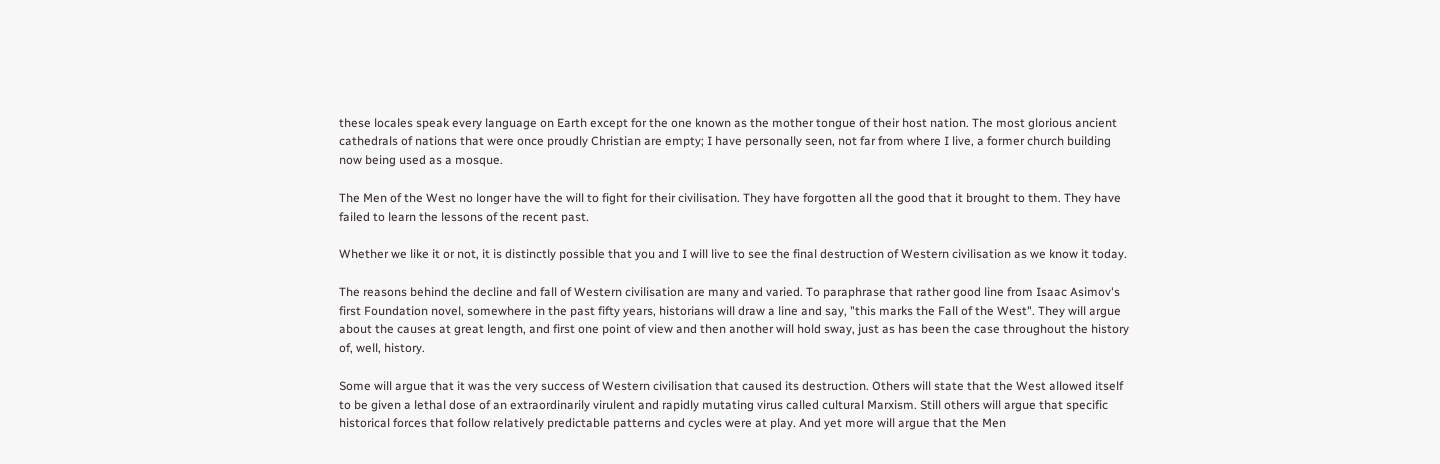these locales speak every language on Earth except for the one known as the mother tongue of their host nation. The most glorious ancient cathedrals of nations that were once proudly Christian are empty; I have personally seen, not far from where I live, a former church building now being used as a mosque.

The Men of the West no longer have the will to fight for their civilisation. They have forgotten all the good that it brought to them. They have failed to learn the lessons of the recent past.

Whether we like it or not, it is distinctly possible that you and I will live to see the final destruction of Western civilisation as we know it today.

The reasons behind the decline and fall of Western civilisation are many and varied. To paraphrase that rather good line from Isaac Asimov's first Foundation novel, somewhere in the past fifty years, historians will draw a line and say, "this marks the Fall of the West". They will argue about the causes at great length, and first one point of view and then another will hold sway, just as has been the case throughout the history of, well, history.

Some will argue that it was the very success of Western civilisation that caused its destruction. Others will state that the West allowed itself to be given a lethal dose of an extraordinarily virulent and rapidly mutating virus called cultural Marxism. Still others will argue that specific historical forces that follow relatively predictable patterns and cycles were at play. And yet more will argue that the Men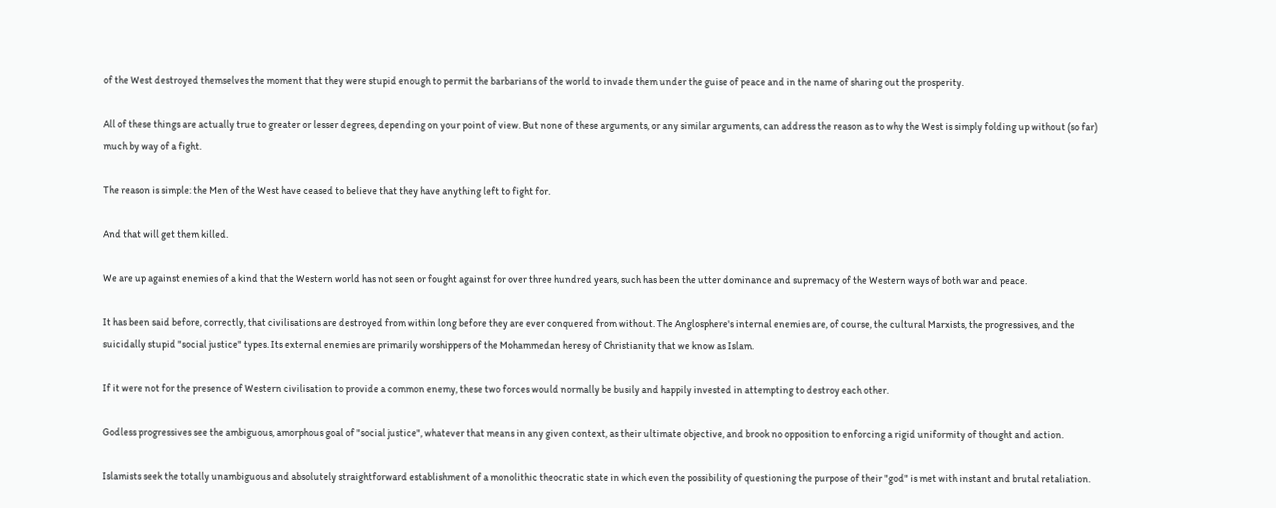of the West destroyed themselves the moment that they were stupid enough to permit the barbarians of the world to invade them under the guise of peace and in the name of sharing out the prosperity.

All of these things are actually true to greater or lesser degrees, depending on your point of view. But none of these arguments, or any similar arguments, can address the reason as to why the West is simply folding up without (so far) much by way of a fight.

The reason is simple: the Men of the West have ceased to believe that they have anything left to fight for.

And that will get them killed.

We are up against enemies of a kind that the Western world has not seen or fought against for over three hundred years, such has been the utter dominance and supremacy of the Western ways of both war and peace.

It has been said before, correctly, that civilisations are destroyed from within long before they are ever conquered from without. The Anglosphere's internal enemies are, of course, the cultural Marxists, the progressives, and the suicidally stupid "social justice" types. Its external enemies are primarily worshippers of the Mohammedan heresy of Christianity that we know as Islam.

If it were not for the presence of Western civilisation to provide a common enemy, these two forces would normally be busily and happily invested in attempting to destroy each other.

Godless progressives see the ambiguous, amorphous goal of "social justice", whatever that means in any given context, as their ultimate objective, and brook no opposition to enforcing a rigid uniformity of thought and action.

Islamists seek the totally unambiguous and absolutely straightforward establishment of a monolithic theocratic state in which even the possibility of questioning the purpose of their "god" is met with instant and brutal retaliation.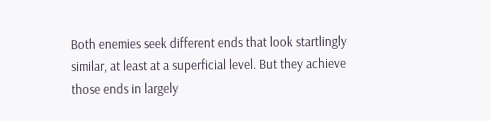Both enemies seek different ends that look startlingly similar, at least at a superficial level. But they achieve those ends in largely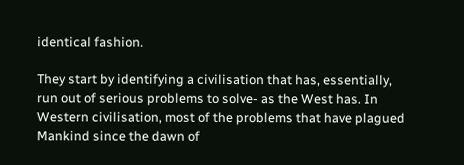identical fashion.

They start by identifying a civilisation that has, essentially, run out of serious problems to solve- as the West has. In Western civilisation, most of the problems that have plagued Mankind since the dawn of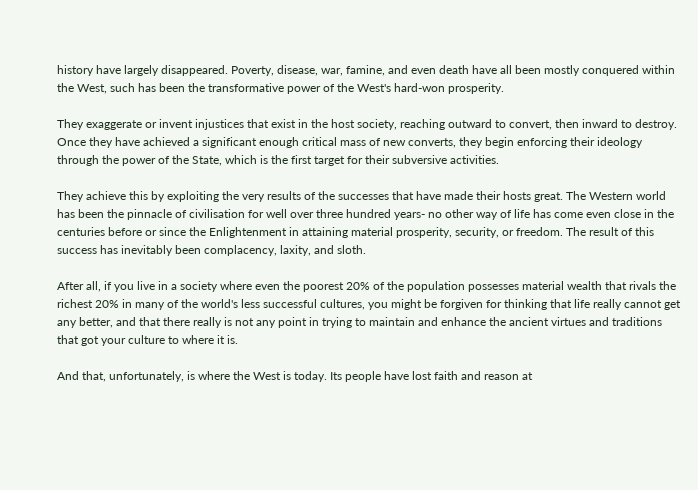history have largely disappeared. Poverty, disease, war, famine, and even death have all been mostly conquered within the West, such has been the transformative power of the West's hard-won prosperity.

They exaggerate or invent injustices that exist in the host society, reaching outward to convert, then inward to destroy. Once they have achieved a significant enough critical mass of new converts, they begin enforcing their ideology through the power of the State, which is the first target for their subversive activities.

They achieve this by exploiting the very results of the successes that have made their hosts great. The Western world has been the pinnacle of civilisation for well over three hundred years- no other way of life has come even close in the centuries before or since the Enlightenment in attaining material prosperity, security, or freedom. The result of this success has inevitably been complacency, laxity, and sloth.

After all, if you live in a society where even the poorest 20% of the population possesses material wealth that rivals the richest 20% in many of the world's less successful cultures, you might be forgiven for thinking that life really cannot get any better, and that there really is not any point in trying to maintain and enhance the ancient virtues and traditions that got your culture to where it is.

And that, unfortunately, is where the West is today. Its people have lost faith and reason at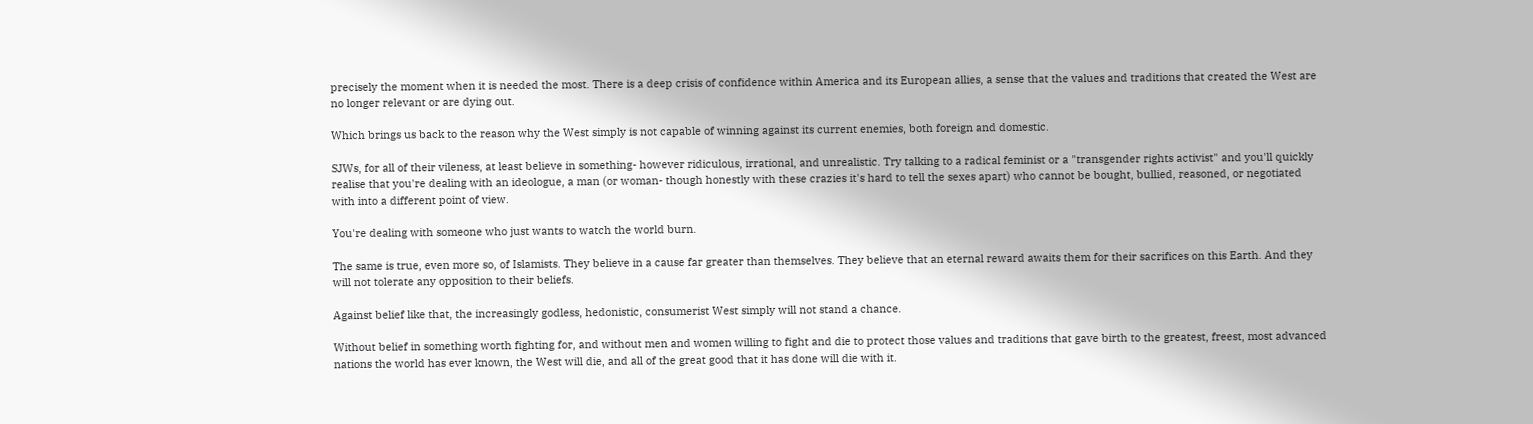precisely the moment when it is needed the most. There is a deep crisis of confidence within America and its European allies, a sense that the values and traditions that created the West are no longer relevant or are dying out.

Which brings us back to the reason why the West simply is not capable of winning against its current enemies, both foreign and domestic.

SJWs, for all of their vileness, at least believe in something- however ridiculous, irrational, and unrealistic. Try talking to a radical feminist or a "transgender rights activist" and you'll quickly realise that you're dealing with an ideologue, a man (or woman- though honestly with these crazies it's hard to tell the sexes apart) who cannot be bought, bullied, reasoned, or negotiated with into a different point of view.

You're dealing with someone who just wants to watch the world burn.

The same is true, even more so, of Islamists. They believe in a cause far greater than themselves. They believe that an eternal reward awaits them for their sacrifices on this Earth. And they will not tolerate any opposition to their beliefs.

Against belief like that, the increasingly godless, hedonistic, consumerist West simply will not stand a chance.

Without belief in something worth fighting for, and without men and women willing to fight and die to protect those values and traditions that gave birth to the greatest, freest, most advanced nations the world has ever known, the West will die, and all of the great good that it has done will die with it.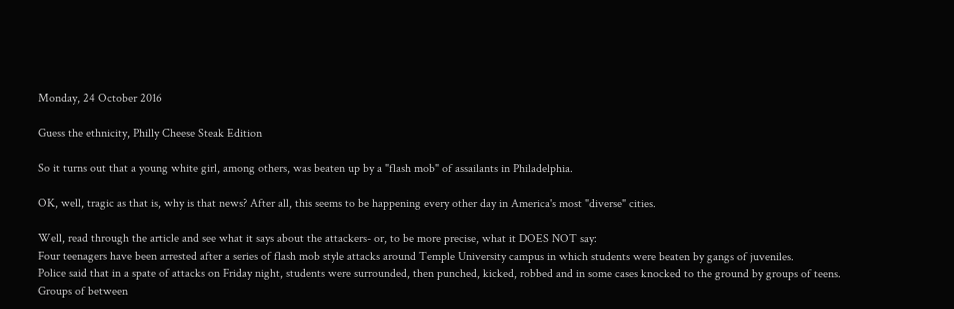Monday, 24 October 2016

Guess the ethnicity, Philly Cheese Steak Edition

So it turns out that a young white girl, among others, was beaten up by a "flash mob" of assailants in Philadelphia.

OK, well, tragic as that is, why is that news? After all, this seems to be happening every other day in America's most "diverse" cities.

Well, read through the article and see what it says about the attackers- or, to be more precise, what it DOES NOT say:
Four teenagers have been arrested after a series of flash mob style attacks around Temple University campus in which students were beaten by gangs of juveniles.
Police said that in a spate of attacks on Friday night, students were surrounded, then punched, kicked, robbed and in some cases knocked to the ground by groups of teens.
Groups of between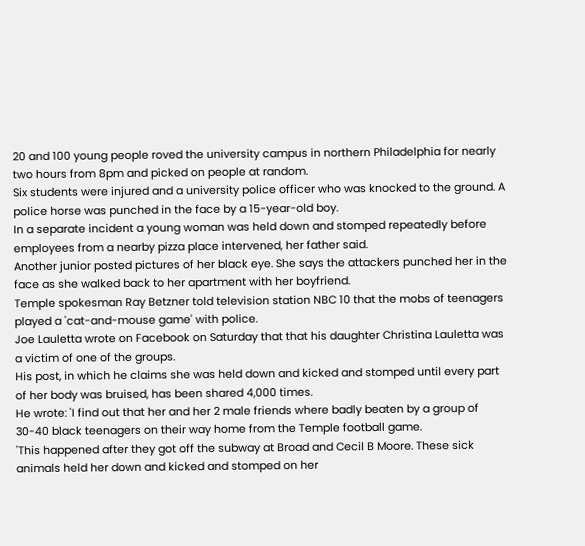20 and 100 young people roved the university campus in northern Philadelphia for nearly two hours from 8pm and picked on people at random.
Six students were injured and a university police officer who was knocked to the ground. A police horse was punched in the face by a 15-year-old boy.
In a separate incident a young woman was held down and stomped repeatedly before employees from a nearby pizza place intervened, her father said.
Another junior posted pictures of her black eye. She says the attackers punched her in the face as she walked back to her apartment with her boyfriend.
Temple spokesman Ray Betzner told television station NBC 10 that the mobs of teenagers played a 'cat-and-mouse game' with police.
Joe Lauletta wrote on Facebook on Saturday that that his daughter Christina Lauletta was a victim of one of the groups.
His post, in which he claims she was held down and kicked and stomped until every part of her body was bruised, has been shared 4,000 times.
He wrote: 'I find out that her and her 2 male friends where badly beaten by a group of 30-40 black teenagers on their way home from the Temple football game.
'This happened after they got off the subway at Broad and Cecil B Moore. These sick animals held her down and kicked and stomped on her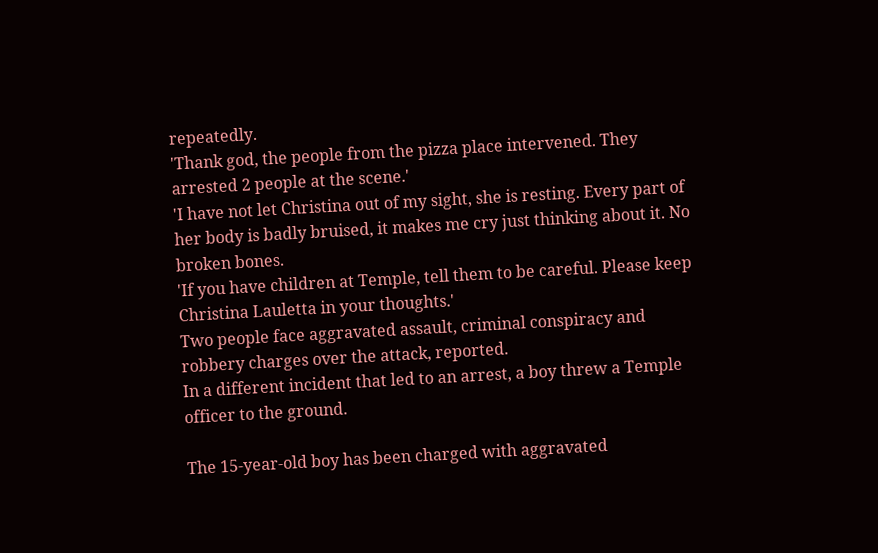repeatedly.
'Thank god, the people from the pizza place intervened. They arrested 2 people at the scene.'
'I have not let Christina out of my sight, she is resting. Every part of her body is badly bruised, it makes me cry just thinking about it. No broken bones.
'If you have children at Temple, tell them to be careful. Please keep Christina Lauletta in your thoughts.'
Two people face aggravated assault, criminal conspiracy and robbery charges over the attack, reported.
In a different incident that led to an arrest, a boy threw a Temple officer to the ground.

The 15-year-old boy has been charged with aggravated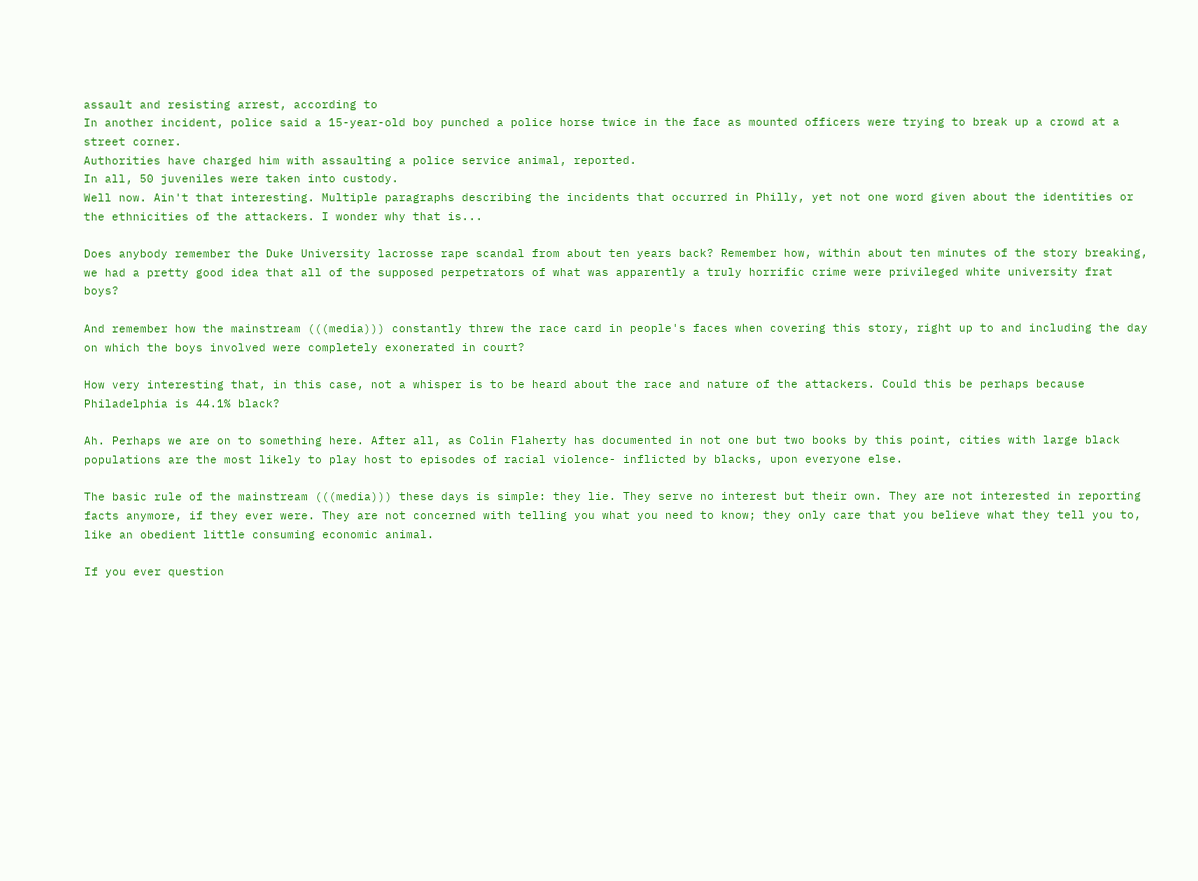assault and resisting arrest, according to
In another incident, police said a 15-year-old boy punched a police horse twice in the face as mounted officers were trying to break up a crowd at a street corner.
Authorities have charged him with assaulting a police service animal, reported.
In all, 50 juveniles were taken into custody.
Well now. Ain't that interesting. Multiple paragraphs describing the incidents that occurred in Philly, yet not one word given about the identities or the ethnicities of the attackers. I wonder why that is...

Does anybody remember the Duke University lacrosse rape scandal from about ten years back? Remember how, within about ten minutes of the story breaking, we had a pretty good idea that all of the supposed perpetrators of what was apparently a truly horrific crime were privileged white university frat boys?

And remember how the mainstream (((media))) constantly threw the race card in people's faces when covering this story, right up to and including the day on which the boys involved were completely exonerated in court?

How very interesting that, in this case, not a whisper is to be heard about the race and nature of the attackers. Could this be perhaps because Philadelphia is 44.1% black?

Ah. Perhaps we are on to something here. After all, as Colin Flaherty has documented in not one but two books by this point, cities with large black populations are the most likely to play host to episodes of racial violence- inflicted by blacks, upon everyone else.

The basic rule of the mainstream (((media))) these days is simple: they lie. They serve no interest but their own. They are not interested in reporting facts anymore, if they ever were. They are not concerned with telling you what you need to know; they only care that you believe what they tell you to, like an obedient little consuming economic animal.

If you ever question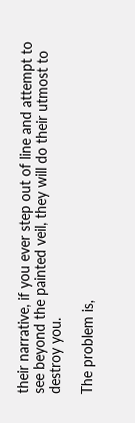their narrative, if you ever step out of line and attempt to see beyond the painted veil, they will do their utmost to destroy you.

The problem is,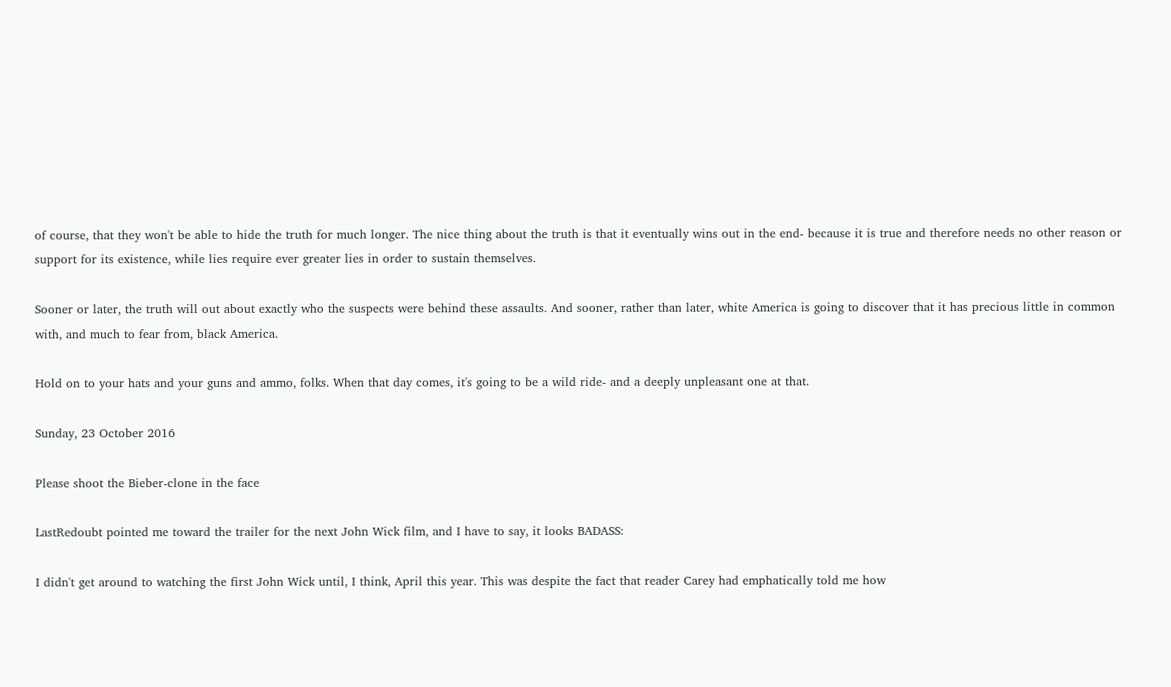of course, that they won't be able to hide the truth for much longer. The nice thing about the truth is that it eventually wins out in the end- because it is true and therefore needs no other reason or support for its existence, while lies require ever greater lies in order to sustain themselves.

Sooner or later, the truth will out about exactly who the suspects were behind these assaults. And sooner, rather than later, white America is going to discover that it has precious little in common with, and much to fear from, black America.

Hold on to your hats and your guns and ammo, folks. When that day comes, it's going to be a wild ride- and a deeply unpleasant one at that.

Sunday, 23 October 2016

Please shoot the Bieber-clone in the face

LastRedoubt pointed me toward the trailer for the next John Wick film, and I have to say, it looks BADASS:

I didn't get around to watching the first John Wick until, I think, April this year. This was despite the fact that reader Carey had emphatically told me how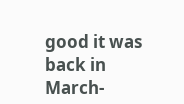good it was back in March-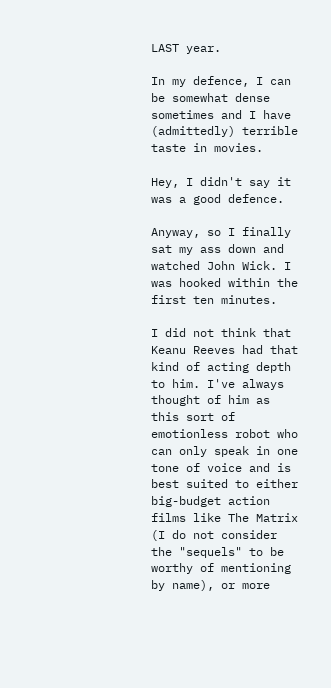LAST year.

In my defence, I can be somewhat dense sometimes and I have (admittedly) terrible taste in movies.

Hey, I didn't say it was a good defence.

Anyway, so I finally sat my ass down and watched John Wick. I was hooked within the first ten minutes.

I did not think that Keanu Reeves had that kind of acting depth to him. I've always thought of him as this sort of emotionless robot who can only speak in one tone of voice and is best suited to either big-budget action films like The Matrix (I do not consider the "sequels" to be worthy of mentioning by name), or more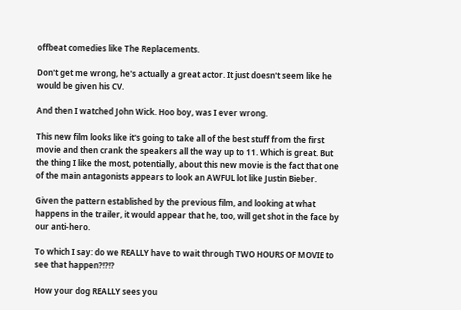offbeat comedies like The Replacements.

Don't get me wrong, he's actually a great actor. It just doesn't seem like he would be given his CV.

And then I watched John Wick. Hoo boy, was I ever wrong.

This new film looks like it's going to take all of the best stuff from the first movie and then crank the speakers all the way up to 11. Which is great. But the thing I like the most, potentially, about this new movie is the fact that one of the main antagonists appears to look an AWFUL lot like Justin Bieber.

Given the pattern established by the previous film, and looking at what happens in the trailer, it would appear that he, too, will get shot in the face by our anti-hero.

To which I say: do we REALLY have to wait through TWO HOURS OF MOVIE to see that happen?!?!?

How your dog REALLY sees you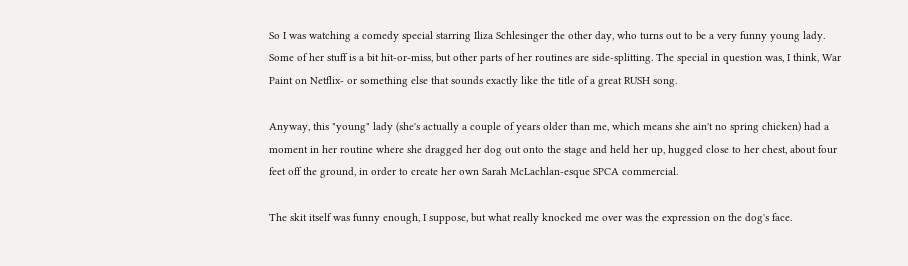So I was watching a comedy special starring Iliza Schlesinger the other day, who turns out to be a very funny young lady. Some of her stuff is a bit hit-or-miss, but other parts of her routines are side-splitting. The special in question was, I think, War Paint on Netflix- or something else that sounds exactly like the title of a great RUSH song.

Anyway, this "young" lady (she's actually a couple of years older than me, which means she ain't no spring chicken) had a moment in her routine where she dragged her dog out onto the stage and held her up, hugged close to her chest, about four feet off the ground, in order to create her own Sarah McLachlan-esque SPCA commercial.

The skit itself was funny enough, I suppose, but what really knocked me over was the expression on the dog's face.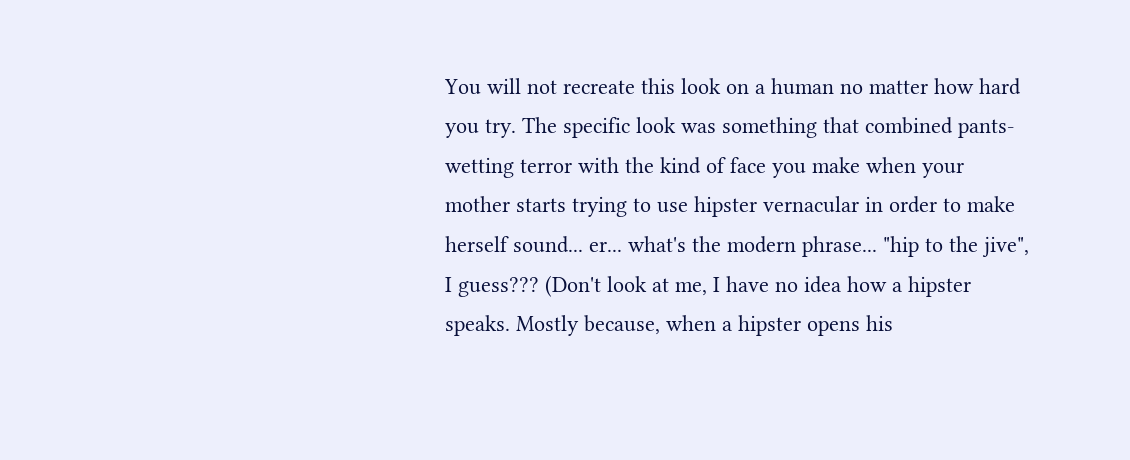You will not recreate this look on a human no matter how hard you try. The specific look was something that combined pants-wetting terror with the kind of face you make when your mother starts trying to use hipster vernacular in order to make herself sound... er... what's the modern phrase... "hip to the jive", I guess??? (Don't look at me, I have no idea how a hipster speaks. Mostly because, when a hipster opens his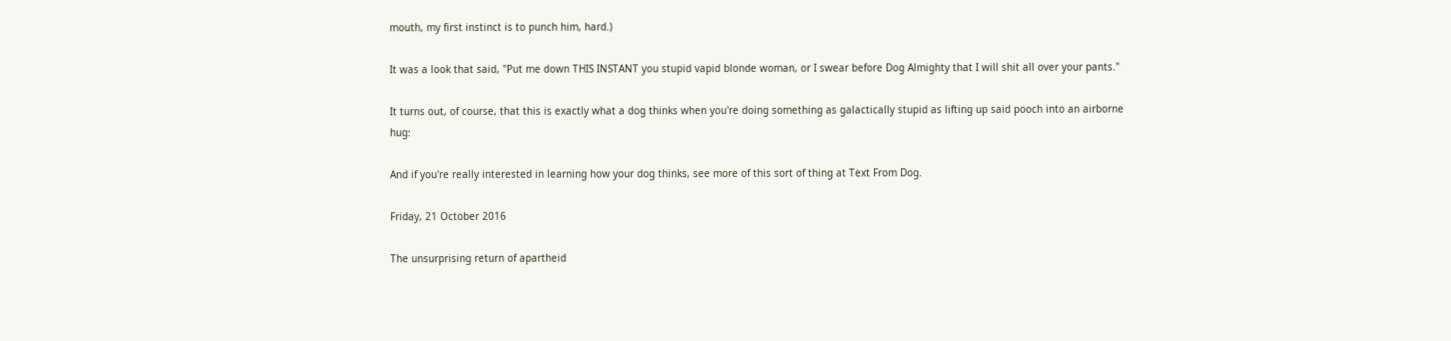mouth, my first instinct is to punch him, hard.)

It was a look that said, "Put me down THIS INSTANT you stupid vapid blonde woman, or I swear before Dog Almighty that I will shit all over your pants."

It turns out, of course, that this is exactly what a dog thinks when you're doing something as galactically stupid as lifting up said pooch into an airborne hug:

And if you're really interested in learning how your dog thinks, see more of this sort of thing at Text From Dog.

Friday, 21 October 2016

The unsurprising return of apartheid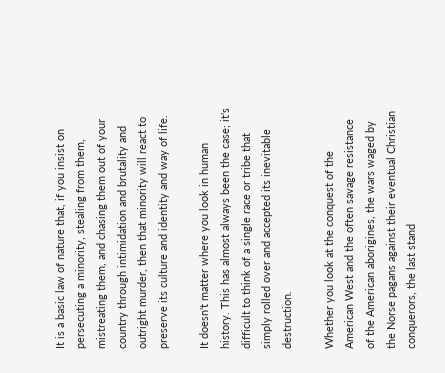It is a basic law of nature that, if you insist on persecuting a minority, stealing from them, mistreating them, and chasing them out of your country through intimidation and brutality and outright murder, then that minority will react to preserve its culture and identity and way of life.

It doesn't matter where you look in human history. This has almost always been the case; it's difficult to think of a single race or tribe that simply rolled over and accepted its inevitable destruction.

Whether you look at the conquest of the American West and the often savage resistance of the American aborigines, the wars waged by the Norse pagans against their eventual Christian conquerors, the last stand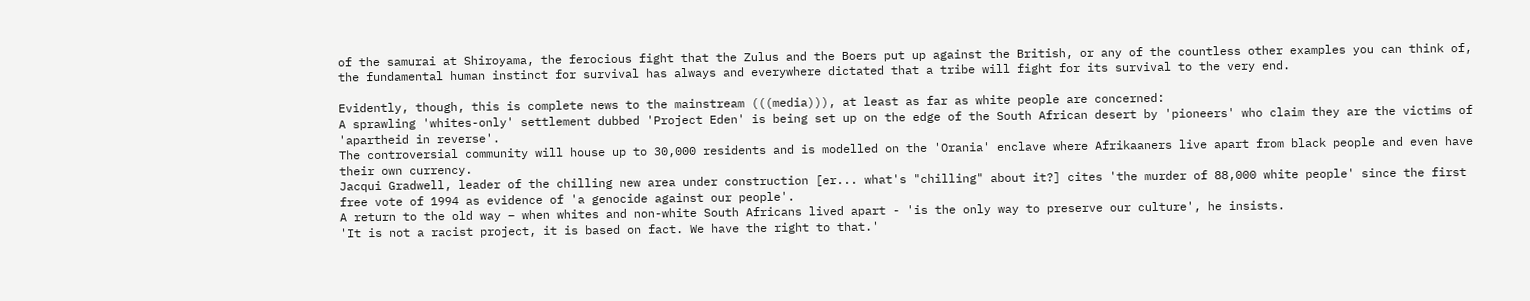of the samurai at Shiroyama, the ferocious fight that the Zulus and the Boers put up against the British, or any of the countless other examples you can think of, the fundamental human instinct for survival has always and everywhere dictated that a tribe will fight for its survival to the very end.

Evidently, though, this is complete news to the mainstream (((media))), at least as far as white people are concerned:
A sprawling 'whites-only' settlement dubbed 'Project Eden' is being set up on the edge of the South African desert by 'pioneers' who claim they are the victims of 'apartheid in reverse'.
The controversial community will house up to 30,000 residents and is modelled on the 'Orania' enclave where Afrikaaners live apart from black people and even have their own currency.
Jacqui Gradwell, leader of the chilling new area under construction [er... what's "chilling" about it?] cites 'the murder of 88,000 white people' since the first free vote of 1994 as evidence of 'a genocide against our people'.
A return to the old way – when whites and non-white South Africans lived apart - 'is the only way to preserve our culture', he insists.
'It is not a racist project, it is based on fact. We have the right to that.'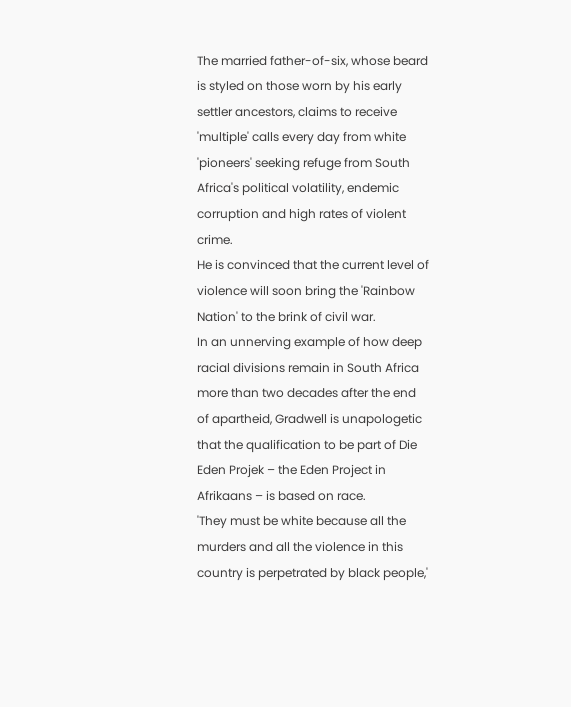The married father-of-six, whose beard is styled on those worn by his early settler ancestors, claims to receive 'multiple' calls every day from white 'pioneers' seeking refuge from South Africa's political volatility, endemic corruption and high rates of violent crime.
He is convinced that the current level of violence will soon bring the 'Rainbow Nation' to the brink of civil war.
In an unnerving example of how deep racial divisions remain in South Africa more than two decades after the end of apartheid, Gradwell is unapologetic that the qualification to be part of Die Eden Projek – the Eden Project in Afrikaans – is based on race.
'They must be white because all the murders and all the violence in this country is perpetrated by black people,'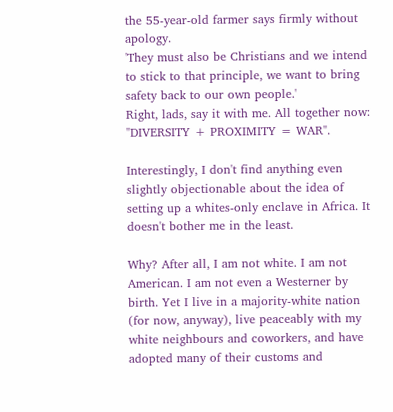the 55-year-old farmer says firmly without apology.
'They must also be Christians and we intend to stick to that principle, we want to bring safety back to our own people.'
Right, lads, say it with me. All together now: "DIVERSITY + PROXIMITY = WAR".

Interestingly, I don't find anything even slightly objectionable about the idea of setting up a whites-only enclave in Africa. It doesn't bother me in the least.

Why? After all, I am not white. I am not American. I am not even a Westerner by birth. Yet I live in a majority-white nation (for now, anyway), live peaceably with my white neighbours and coworkers, and have adopted many of their customs and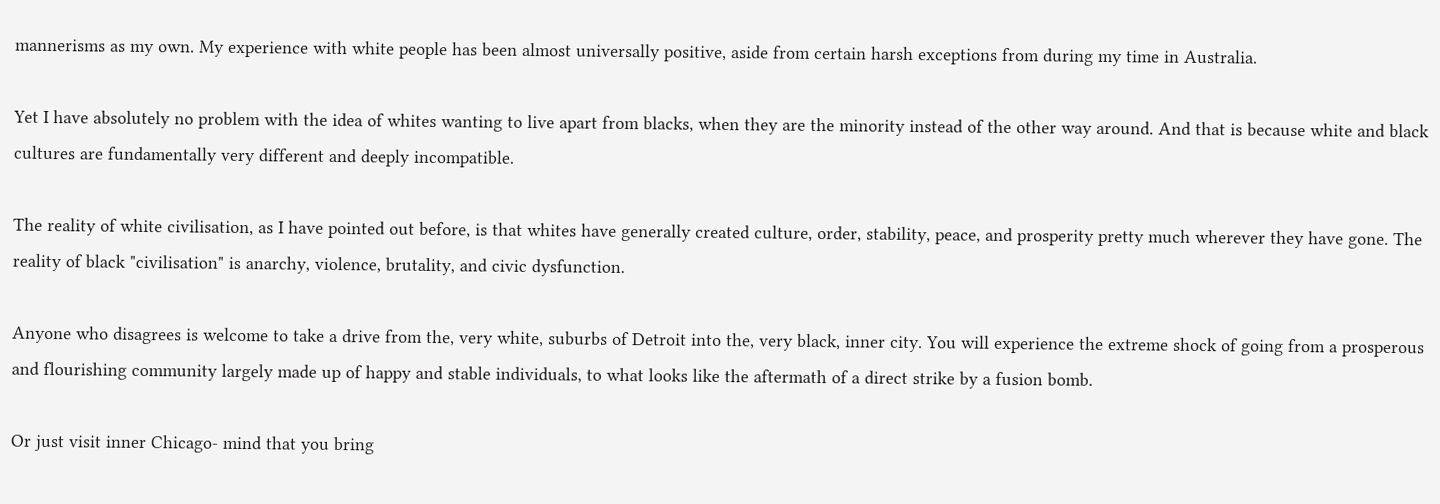mannerisms as my own. My experience with white people has been almost universally positive, aside from certain harsh exceptions from during my time in Australia.

Yet I have absolutely no problem with the idea of whites wanting to live apart from blacks, when they are the minority instead of the other way around. And that is because white and black cultures are fundamentally very different and deeply incompatible.

The reality of white civilisation, as I have pointed out before, is that whites have generally created culture, order, stability, peace, and prosperity pretty much wherever they have gone. The reality of black "civilisation" is anarchy, violence, brutality, and civic dysfunction.

Anyone who disagrees is welcome to take a drive from the, very white, suburbs of Detroit into the, very black, inner city. You will experience the extreme shock of going from a prosperous and flourishing community largely made up of happy and stable individuals, to what looks like the aftermath of a direct strike by a fusion bomb.

Or just visit inner Chicago- mind that you bring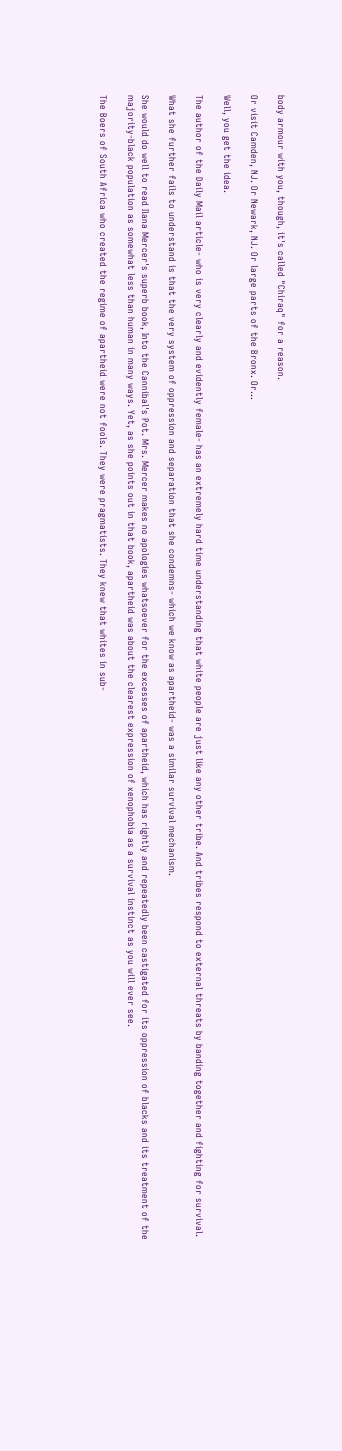body armour with you, though, it's called "Chiraq" for a reason.

Or visit Camden, NJ. Or Newark, NJ. Or large parts of the Bronx. Or...

Well, you get the idea.

The author of the Daily Mail article- who is very clearly and evidently female- has an extremely hard time understanding that white people are just like any other tribe. And tribes respond to external threats by banding together and fighting for survival.

What she further fails to understand is that the very system of oppression and separation that she condemns- which we know as apartheid- was a similar survival mechanism.

She would do well to read Ilana Mercer's superb book, Into the Cannibal's Pot. Mrs. Mercer makes no apologies whatsoever for the excesses of apartheid, which has rightly and repeatedly been castigated for its oppression of blacks and its treatment of the majority-black population as somewhat less than human in many ways. Yet, as she points out in that book, apartheid was about the clearest expression of xenophobia as a survival instinct as you will ever see.

The Boers of South Africa who created the regime of apartheid were not fools. They were pragmatists. They knew that whites in sub-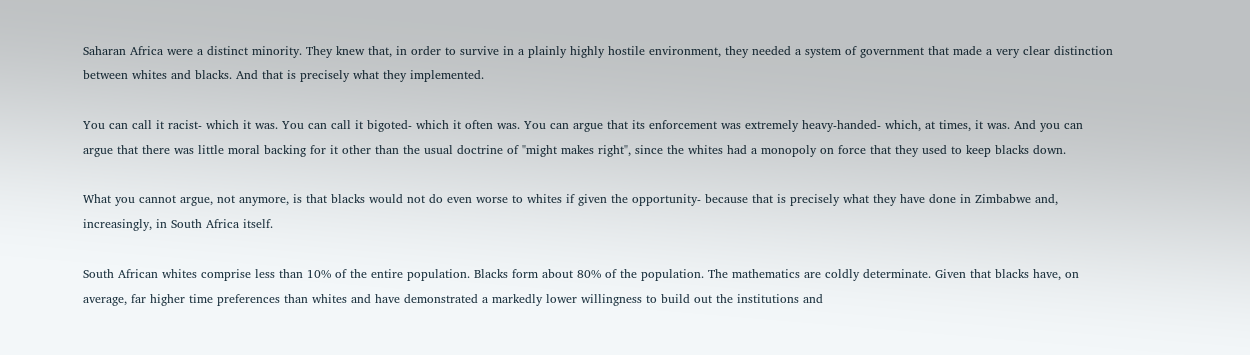Saharan Africa were a distinct minority. They knew that, in order to survive in a plainly highly hostile environment, they needed a system of government that made a very clear distinction between whites and blacks. And that is precisely what they implemented.

You can call it racist- which it was. You can call it bigoted- which it often was. You can argue that its enforcement was extremely heavy-handed- which, at times, it was. And you can argue that there was little moral backing for it other than the usual doctrine of "might makes right", since the whites had a monopoly on force that they used to keep blacks down.

What you cannot argue, not anymore, is that blacks would not do even worse to whites if given the opportunity- because that is precisely what they have done in Zimbabwe and, increasingly, in South Africa itself.

South African whites comprise less than 10% of the entire population. Blacks form about 80% of the population. The mathematics are coldly determinate. Given that blacks have, on average, far higher time preferences than whites and have demonstrated a markedly lower willingness to build out the institutions and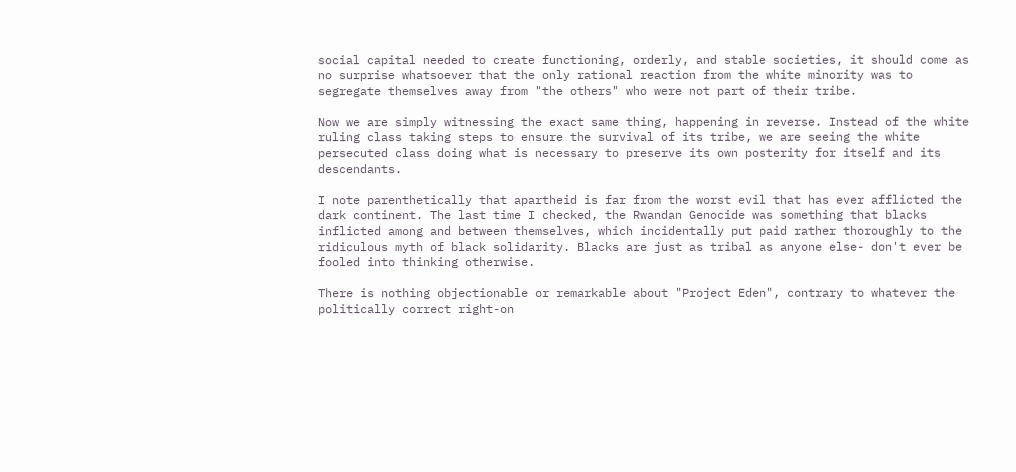social capital needed to create functioning, orderly, and stable societies, it should come as no surprise whatsoever that the only rational reaction from the white minority was to segregate themselves away from "the others" who were not part of their tribe.

Now we are simply witnessing the exact same thing, happening in reverse. Instead of the white ruling class taking steps to ensure the survival of its tribe, we are seeing the white persecuted class doing what is necessary to preserve its own posterity for itself and its descendants.

I note parenthetically that apartheid is far from the worst evil that has ever afflicted the dark continent. The last time I checked, the Rwandan Genocide was something that blacks inflicted among and between themselves, which incidentally put paid rather thoroughly to the ridiculous myth of black solidarity. Blacks are just as tribal as anyone else- don't ever be fooled into thinking otherwise.

There is nothing objectionable or remarkable about "Project Eden", contrary to whatever the politically correct right-on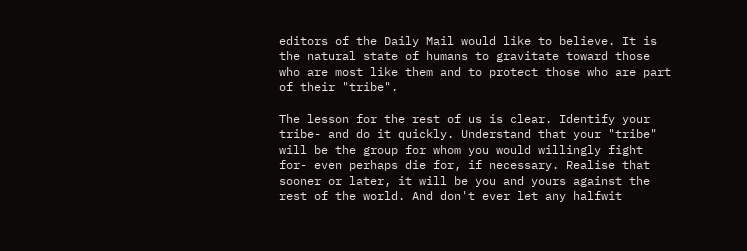editors of the Daily Mail would like to believe. It is the natural state of humans to gravitate toward those who are most like them and to protect those who are part of their "tribe".

The lesson for the rest of us is clear. Identify your tribe- and do it quickly. Understand that your "tribe" will be the group for whom you would willingly fight for- even perhaps die for, if necessary. Realise that sooner or later, it will be you and yours against the rest of the world. And don't ever let any halfwit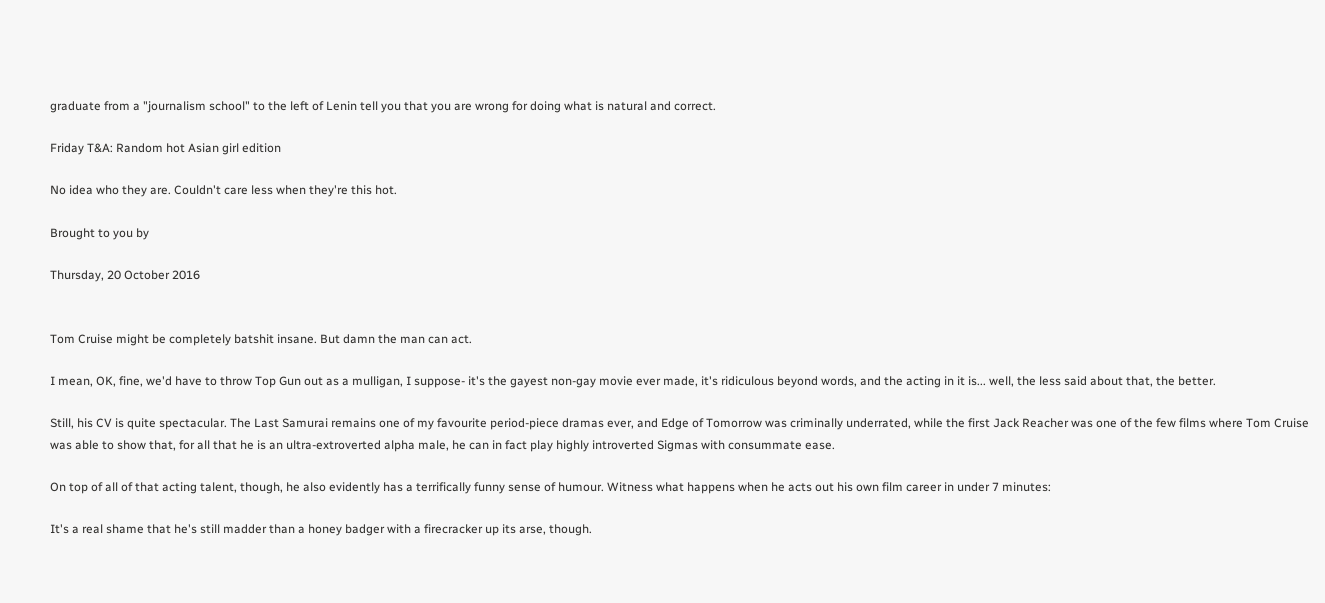graduate from a "journalism school" to the left of Lenin tell you that you are wrong for doing what is natural and correct.

Friday T&A: Random hot Asian girl edition

No idea who they are. Couldn't care less when they're this hot.

Brought to you by

Thursday, 20 October 2016


Tom Cruise might be completely batshit insane. But damn the man can act.

I mean, OK, fine, we'd have to throw Top Gun out as a mulligan, I suppose- it's the gayest non-gay movie ever made, it's ridiculous beyond words, and the acting in it is... well, the less said about that, the better.

Still, his CV is quite spectacular. The Last Samurai remains one of my favourite period-piece dramas ever, and Edge of Tomorrow was criminally underrated, while the first Jack Reacher was one of the few films where Tom Cruise was able to show that, for all that he is an ultra-extroverted alpha male, he can in fact play highly introverted Sigmas with consummate ease.

On top of all of that acting talent, though, he also evidently has a terrifically funny sense of humour. Witness what happens when he acts out his own film career in under 7 minutes:

It's a real shame that he's still madder than a honey badger with a firecracker up its arse, though.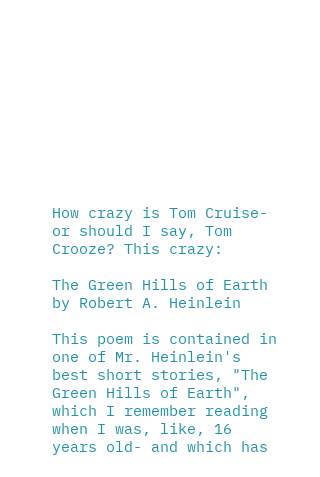How crazy is Tom Cruise- or should I say, Tom Crooze? This crazy:

The Green Hills of Earth by Robert A. Heinlein

This poem is contained in one of Mr. Heinlein's best short stories, "The Green Hills of Earth", which I remember reading when I was, like, 16 years old- and which has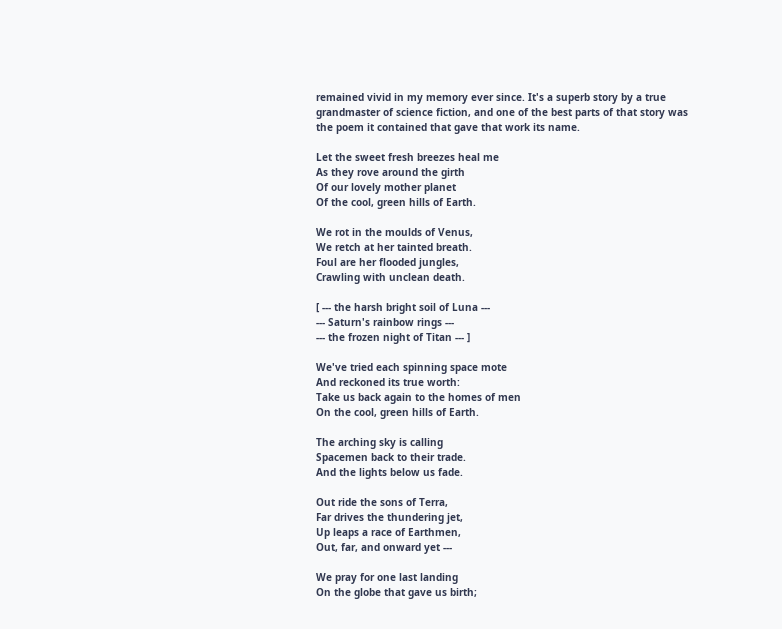remained vivid in my memory ever since. It's a superb story by a true grandmaster of science fiction, and one of the best parts of that story was the poem it contained that gave that work its name.

Let the sweet fresh breezes heal me
As they rove around the girth
Of our lovely mother planet
Of the cool, green hills of Earth.

We rot in the moulds of Venus,
We retch at her tainted breath.
Foul are her flooded jungles,
Crawling with unclean death.

[ --- the harsh bright soil of Luna ---
--- Saturn's rainbow rings ---
--- the frozen night of Titan --- ]

We've tried each spinning space mote
And reckoned its true worth:
Take us back again to the homes of men
On the cool, green hills of Earth.

The arching sky is calling
Spacemen back to their trade.
And the lights below us fade.

Out ride the sons of Terra,
Far drives the thundering jet,
Up leaps a race of Earthmen,
Out, far, and onward yet ---

We pray for one last landing
On the globe that gave us birth;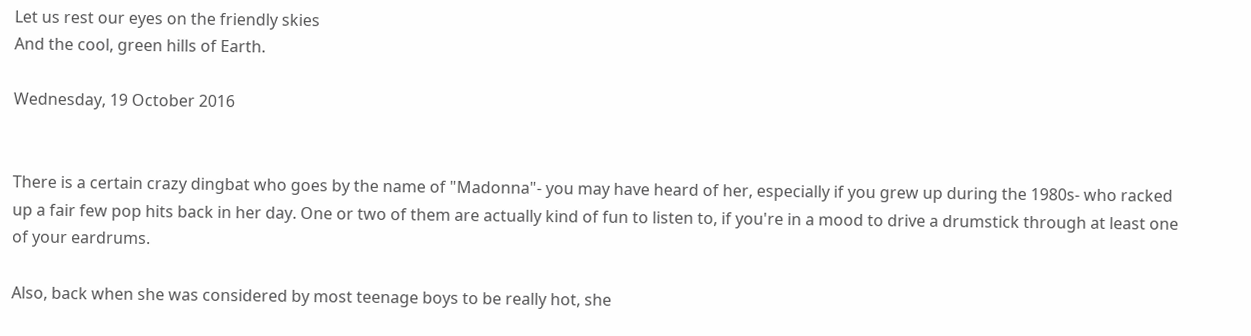Let us rest our eyes on the friendly skies
And the cool, green hills of Earth.

Wednesday, 19 October 2016


There is a certain crazy dingbat who goes by the name of "Madonna"- you may have heard of her, especially if you grew up during the 1980s- who racked up a fair few pop hits back in her day. One or two of them are actually kind of fun to listen to, if you're in a mood to drive a drumstick through at least one of your eardrums.

Also, back when she was considered by most teenage boys to be really hot, she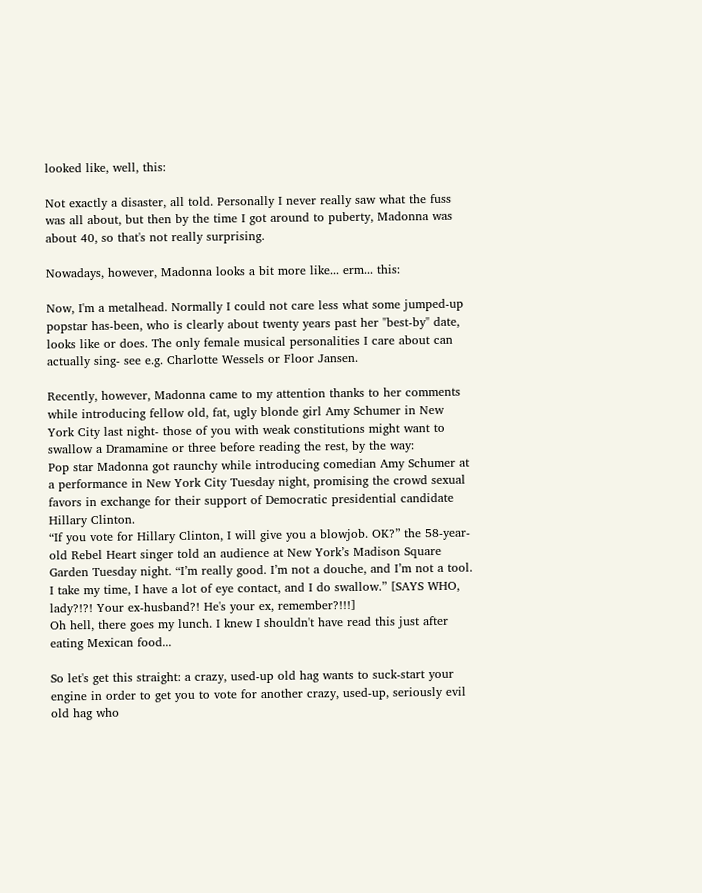looked like, well, this:

Not exactly a disaster, all told. Personally I never really saw what the fuss was all about, but then by the time I got around to puberty, Madonna was about 40, so that's not really surprising.

Nowadays, however, Madonna looks a bit more like... erm... this:

Now, I'm a metalhead. Normally I could not care less what some jumped-up popstar has-been, who is clearly about twenty years past her "best-by" date, looks like or does. The only female musical personalities I care about can actually sing- see e.g. Charlotte Wessels or Floor Jansen.

Recently, however, Madonna came to my attention thanks to her comments while introducing fellow old, fat, ugly blonde girl Amy Schumer in New York City last night- those of you with weak constitutions might want to swallow a Dramamine or three before reading the rest, by the way:
Pop star Madonna got raunchy while introducing comedian Amy Schumer at a performance in New York City Tuesday night, promising the crowd sexual favors in exchange for their support of Democratic presidential candidate Hillary Clinton.
“If you vote for Hillary Clinton, I will give you a blowjob. OK?” the 58-year-old Rebel Heart singer told an audience at New York’s Madison Square Garden Tuesday night. “I’m really good. I’m not a douche, and I’m not a tool. I take my time, I have a lot of eye contact, and I do swallow.” [SAYS WHO, lady?!?! Your ex-husband?! He's your ex, remember?!!!]
Oh hell, there goes my lunch. I knew I shouldn't have read this just after eating Mexican food...

So let's get this straight: a crazy, used-up old hag wants to suck-start your engine in order to get you to vote for another crazy, used-up, seriously evil old hag who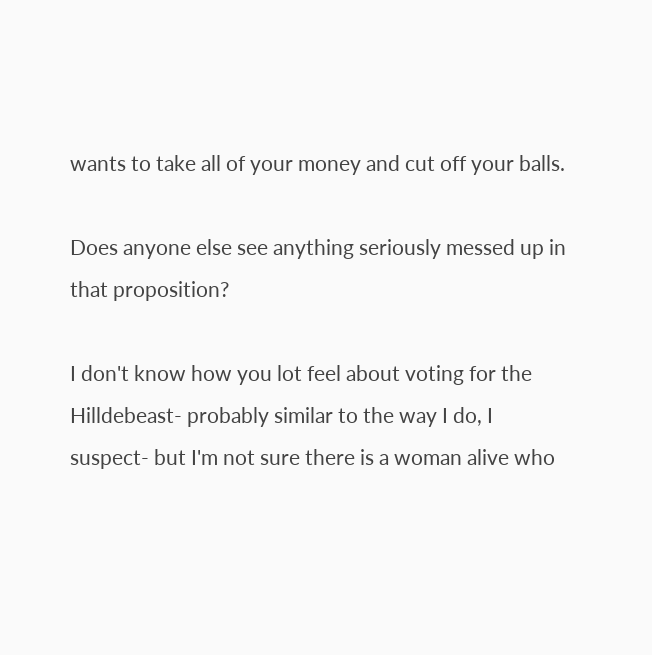wants to take all of your money and cut off your balls.

Does anyone else see anything seriously messed up in that proposition?

I don't know how you lot feel about voting for the Hilldebeast- probably similar to the way I do, I suspect- but I'm not sure there is a woman alive who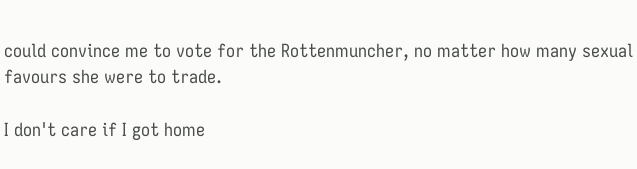could convince me to vote for the Rottenmuncher, no matter how many sexual favours she were to trade.

I don't care if I got home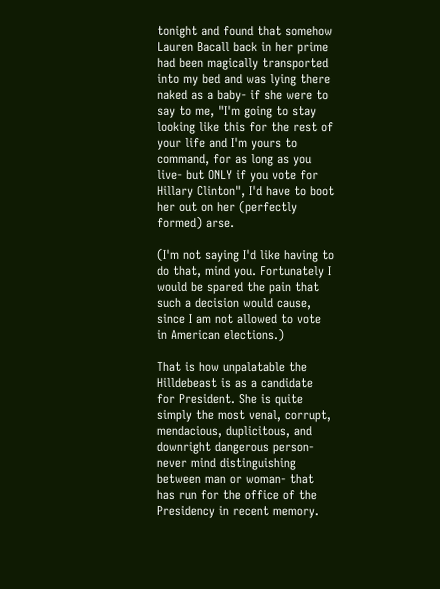tonight and found that somehow Lauren Bacall back in her prime had been magically transported into my bed and was lying there naked as a baby- if she were to say to me, "I'm going to stay looking like this for the rest of your life and I'm yours to command, for as long as you live- but ONLY if you vote for Hillary Clinton", I'd have to boot her out on her (perfectly formed) arse.

(I'm not saying I'd like having to do that, mind you. Fortunately I would be spared the pain that such a decision would cause, since I am not allowed to vote in American elections.)

That is how unpalatable the Hilldebeast is as a candidate for President. She is quite simply the most venal, corrupt, mendacious, duplicitous, and downright dangerous person- never mind distinguishing between man or woman- that has run for the office of the Presidency in recent memory.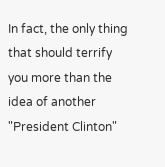In fact, the only thing that should terrify you more than the idea of another "President Clinton"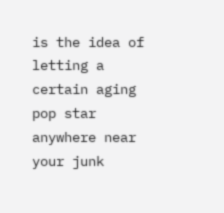is the idea of letting a certain aging pop star anywhere near your junk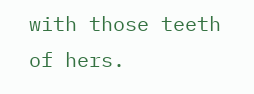with those teeth of hers.